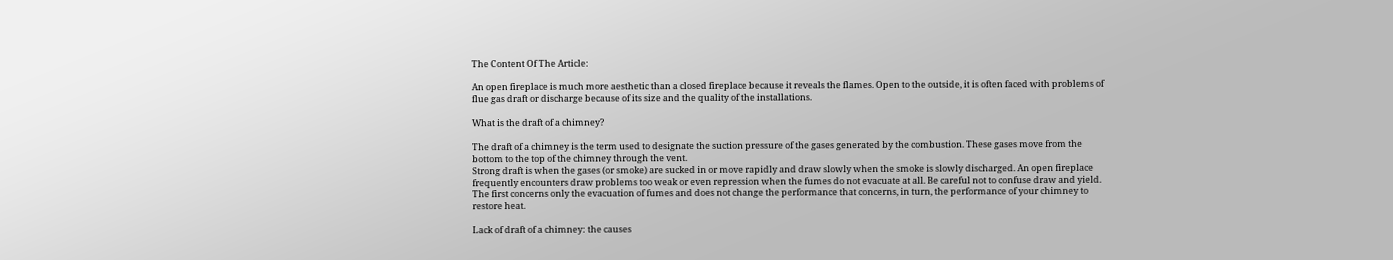The Content Of The Article:

An open fireplace is much more aesthetic than a closed fireplace because it reveals the flames. Open to the outside, it is often faced with problems of flue gas draft or discharge because of its size and the quality of the installations.

What is the draft of a chimney?

The draft of a chimney is the term used to designate the suction pressure of the gases generated by the combustion. These gases move from the bottom to the top of the chimney through the vent.
Strong draft is when the gases (or smoke) are sucked in or move rapidly and draw slowly when the smoke is slowly discharged. An open fireplace frequently encounters draw problems too weak or even repression when the fumes do not evacuate at all. Be careful not to confuse draw and yield. The first concerns only the evacuation of fumes and does not change the performance that concerns, in turn, the performance of your chimney to restore heat.

Lack of draft of a chimney: the causes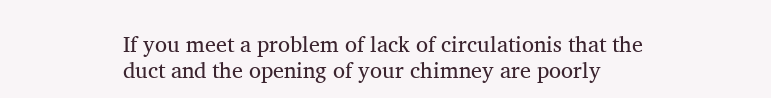If you meet a problem of lack of circulationis that the duct and the opening of your chimney are poorly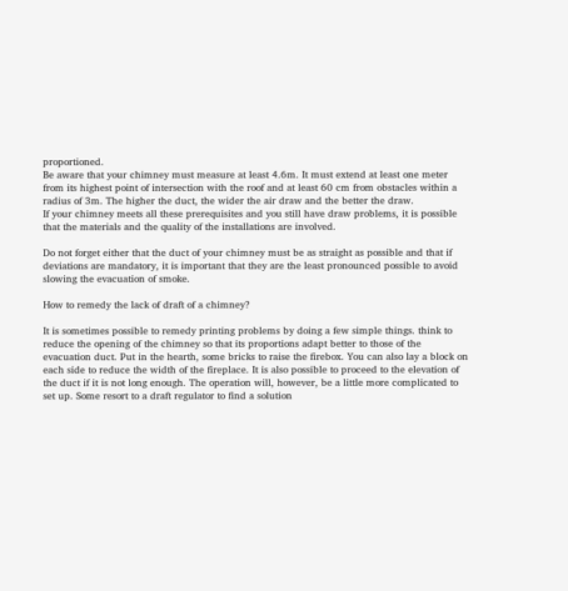proportioned.
Be aware that your chimney must measure at least 4.6m. It must extend at least one meter from its highest point of intersection with the roof and at least 60 cm from obstacles within a radius of 3m. The higher the duct, the wider the air draw and the better the draw.
If your chimney meets all these prerequisites and you still have draw problems, it is possible that the materials and the quality of the installations are involved.

Do not forget either that the duct of your chimney must be as straight as possible and that if deviations are mandatory, it is important that they are the least pronounced possible to avoid slowing the evacuation of smoke.

How to remedy the lack of draft of a chimney?

It is sometimes possible to remedy printing problems by doing a few simple things. think to reduce the opening of the chimney so that its proportions adapt better to those of the evacuation duct. Put in the hearth, some bricks to raise the firebox. You can also lay a block on each side to reduce the width of the fireplace. It is also possible to proceed to the elevation of the duct if it is not long enough. The operation will, however, be a little more complicated to set up. Some resort to a draft regulator to find a solution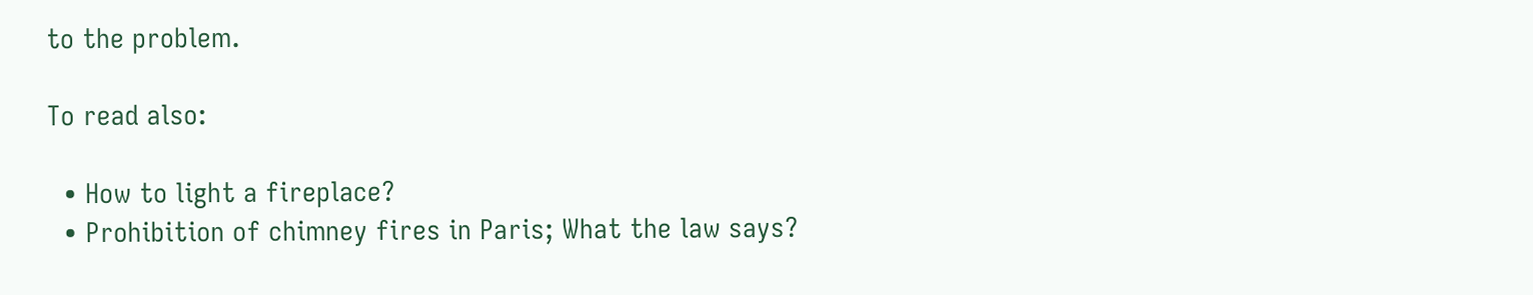to the problem.

To read also:

  • How to light a fireplace?
  • Prohibition of chimney fires in Paris; What the law says?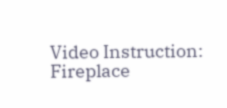Video Instruction: Fireplace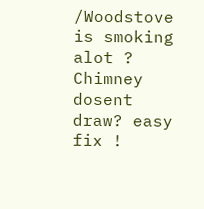/Woodstove is smoking alot ? Chimney dosent draw? easy fix !